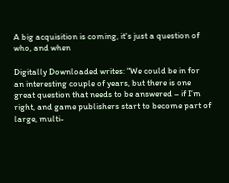A big acquisition is coming, it's just a question of who, and when

Digitally Downloaded writes: "We could be in for an interesting couple of years, but there is one great question that needs to be answered – if I’m right, and game publishers start to become part of large, multi-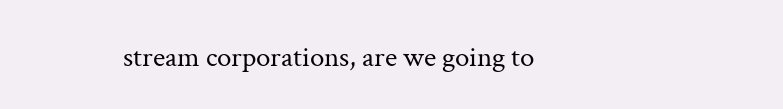stream corporations, are we going to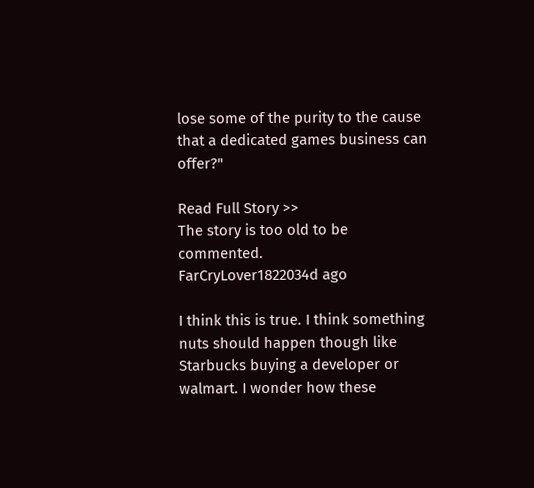lose some of the purity to the cause that a dedicated games business can offer?"

Read Full Story >>
The story is too old to be commented.
FarCryLover1822034d ago

I think this is true. I think something nuts should happen though like Starbucks buying a developer or walmart. I wonder how these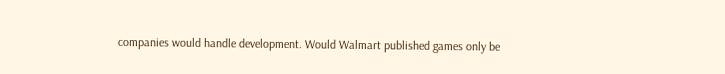companies would handle development. Would Walmart published games only be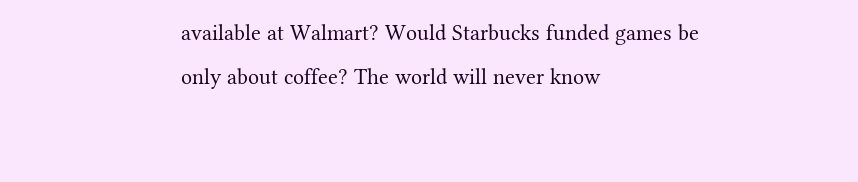available at Walmart? Would Starbucks funded games be only about coffee? The world will never know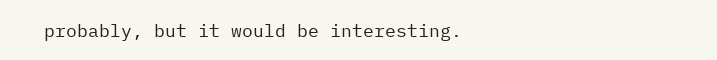probably, but it would be interesting.